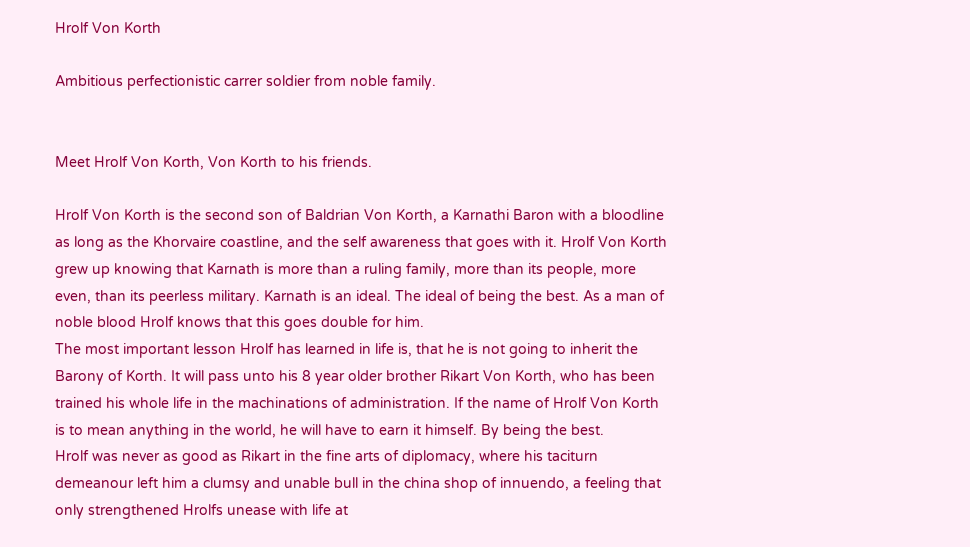Hrolf Von Korth

Ambitious perfectionistic carrer soldier from noble family.


Meet Hrolf Von Korth, Von Korth to his friends.

Hrolf Von Korth is the second son of Baldrian Von Korth, a Karnathi Baron with a bloodline as long as the Khorvaire coastline, and the self awareness that goes with it. Hrolf Von Korth grew up knowing that Karnath is more than a ruling family, more than its people, more even, than its peerless military. Karnath is an ideal. The ideal of being the best. As a man of noble blood Hrolf knows that this goes double for him.
The most important lesson Hrolf has learned in life is, that he is not going to inherit the Barony of Korth. It will pass unto his 8 year older brother Rikart Von Korth, who has been trained his whole life in the machinations of administration. If the name of Hrolf Von Korth is to mean anything in the world, he will have to earn it himself. By being the best.
Hrolf was never as good as Rikart in the fine arts of diplomacy, where his taciturn demeanour left him a clumsy and unable bull in the china shop of innuendo, a feeling that only strengthened Hrolfs unease with life at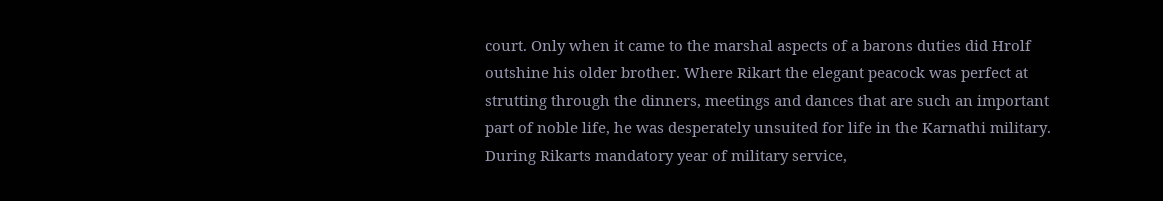court. Only when it came to the marshal aspects of a barons duties did Hrolf outshine his older brother. Where Rikart the elegant peacock was perfect at strutting through the dinners, meetings and dances that are such an important part of noble life, he was desperately unsuited for life in the Karnathi military.
During Rikarts mandatory year of military service,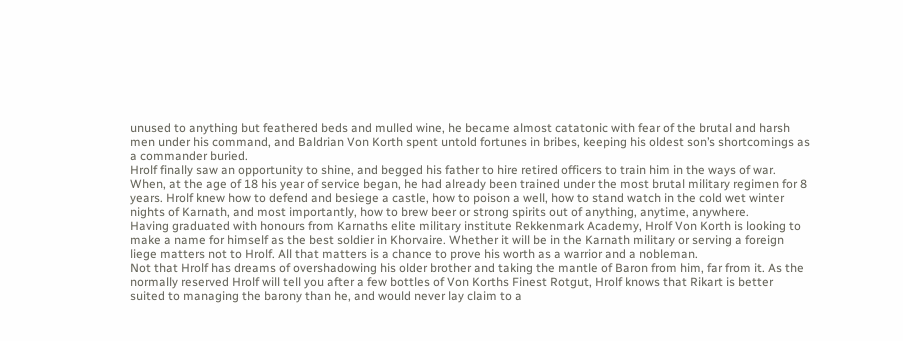unused to anything but feathered beds and mulled wine, he became almost catatonic with fear of the brutal and harsh men under his command, and Baldrian Von Korth spent untold fortunes in bribes, keeping his oldest son’s shortcomings as a commander buried.
Hrolf finally saw an opportunity to shine, and begged his father to hire retired officers to train him in the ways of war. When, at the age of 18 his year of service began, he had already been trained under the most brutal military regimen for 8 years. Hrolf knew how to defend and besiege a castle, how to poison a well, how to stand watch in the cold wet winter nights of Karnath, and most importantly, how to brew beer or strong spirits out of anything, anytime, anywhere.
Having graduated with honours from Karnaths elite military institute Rekkenmark Academy, Hrolf Von Korth is looking to make a name for himself as the best soldier in Khorvaire. Whether it will be in the Karnath military or serving a foreign liege matters not to Hrolf. All that matters is a chance to prove his worth as a warrior and a nobleman.
Not that Hrolf has dreams of overshadowing his older brother and taking the mantle of Baron from him, far from it. As the normally reserved Hrolf will tell you after a few bottles of Von Korths Finest Rotgut, Hrolf knows that Rikart is better suited to managing the barony than he, and would never lay claim to a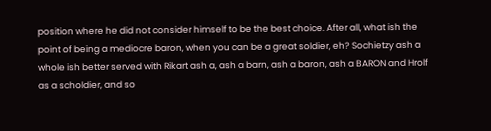position where he did not consider himself to be the best choice. After all, what ish the point of being a mediocre baron, when you can be a great soldier, eh? Sochietzy ash a whole ish better served with Rikart ash a, ash a barn, ash a baron, ash a BARON and Hrolf as a scholdier, and so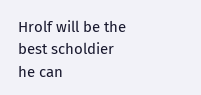Hrolf will be the best scholdier he can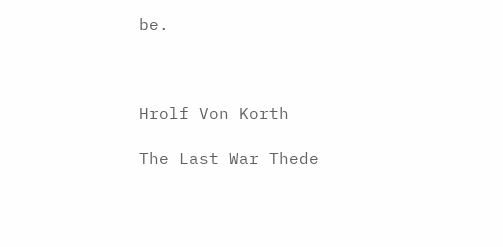be.



Hrolf Von Korth

The Last War Thede